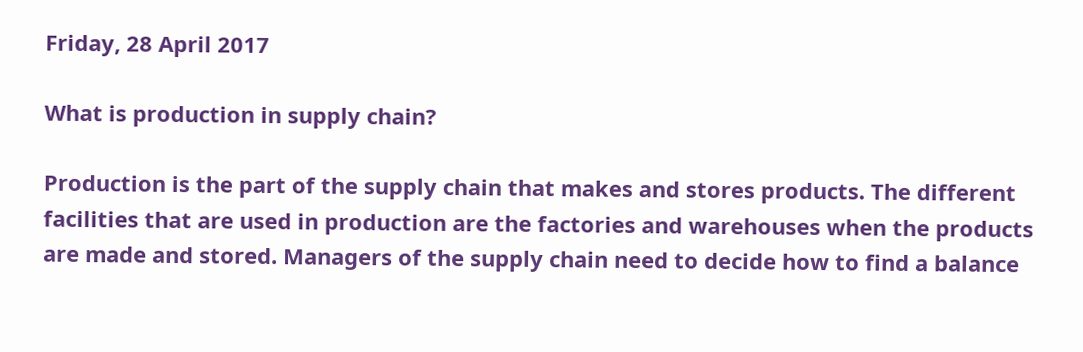Friday, 28 April 2017

What is production in supply chain?

Production is the part of the supply chain that makes and stores products. The different facilities that are used in production are the factories and warehouses when the products are made and stored. Managers of the supply chain need to decide how to find a balance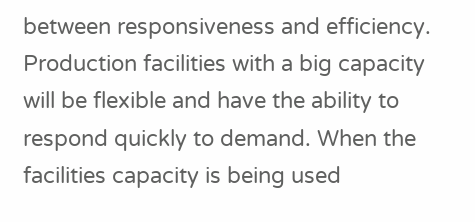between responsiveness and efficiency. Production facilities with a big capacity will be flexible and have the ability to respond quickly to demand. When the facilities capacity is being used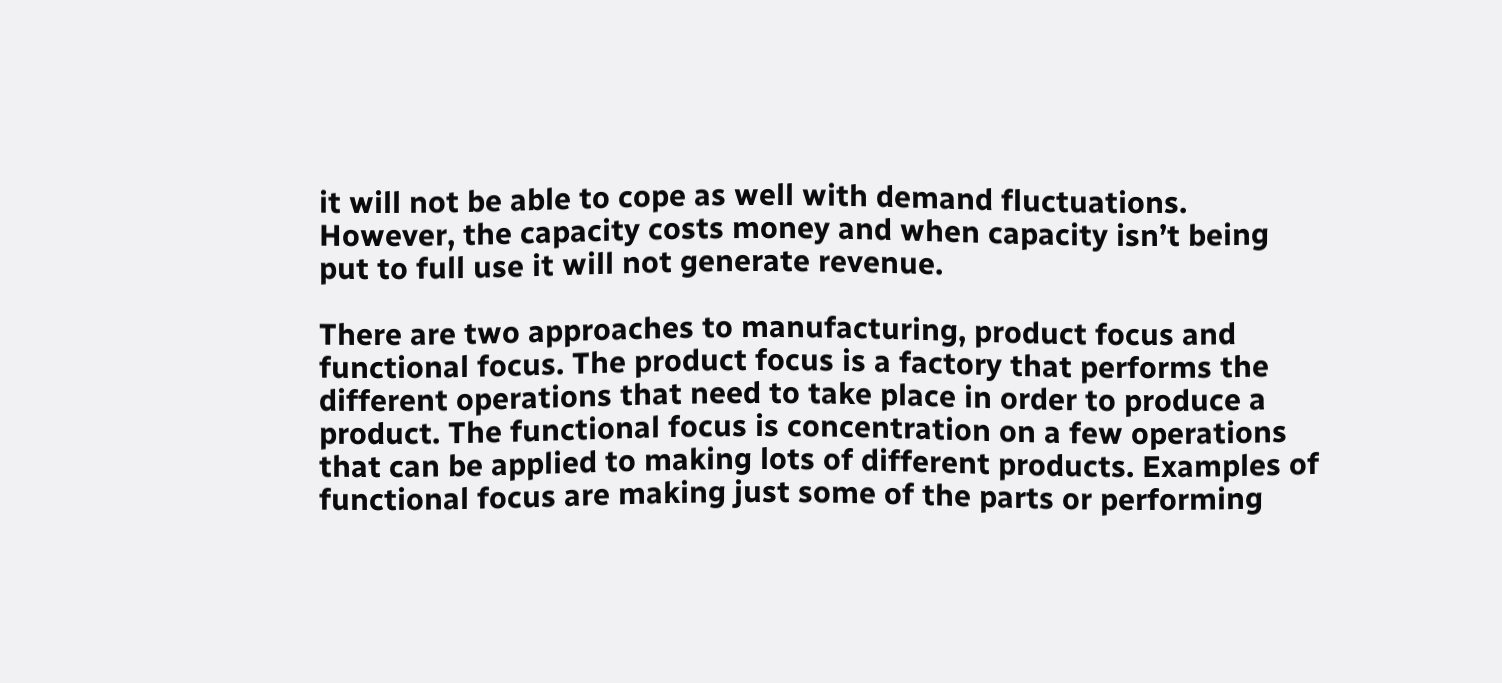it will not be able to cope as well with demand fluctuations. However, the capacity costs money and when capacity isn’t being put to full use it will not generate revenue.

There are two approaches to manufacturing, product focus and functional focus. The product focus is a factory that performs the different operations that need to take place in order to produce a product. The functional focus is concentration on a few operations that can be applied to making lots of different products. Examples of functional focus are making just some of the parts or performing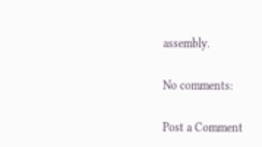assembly.

No comments:

Post a Comment